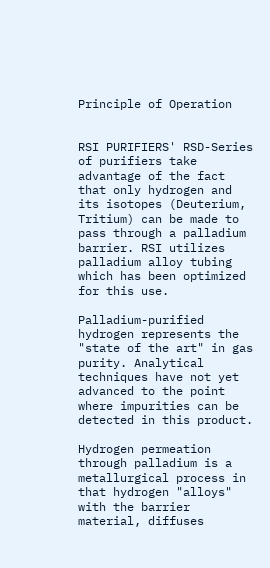Principle of Operation


RSI PURIFIERS' RSD-Series of purifiers take advantage of the fact that only hydrogen and its isotopes (Deuterium, Tritium) can be made to pass through a palladium barrier. RSI utilizes palladium alloy tubing which has been optimized for this use.

Palladium-purified hydrogen represents the "state of the art" in gas purity. Analytical techniques have not yet advanced to the point where impurities can be detected in this product.

Hydrogen permeation through palladium is a metallurgical process in that hydrogen "alloys" with the barrier material, diffuses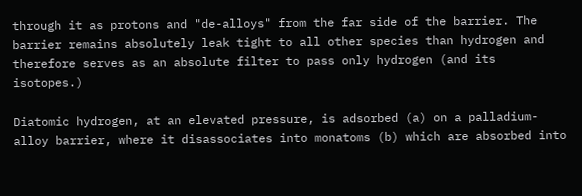through it as protons and "de-alloys" from the far side of the barrier. The barrier remains absolutely leak tight to all other species than hydrogen and therefore serves as an absolute filter to pass only hydrogen (and its isotopes.)

Diatomic hydrogen, at an elevated pressure, is adsorbed (a) on a palladium-alloy barrier, where it disassociates into monatoms (b) which are absorbed into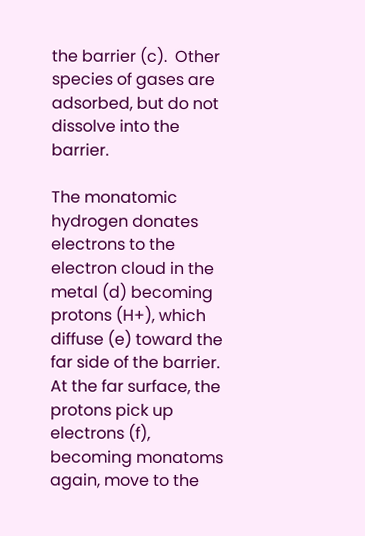the barrier (c).  Other species of gases are adsorbed, but do not dissolve into the barrier.

The monatomic hydrogen donates electrons to the electron cloud in the metal (d) becoming protons (H+), which diffuse (e) toward the far side of the barrier.  At the far surface, the protons pick up electrons (f), becoming monatoms again, move to the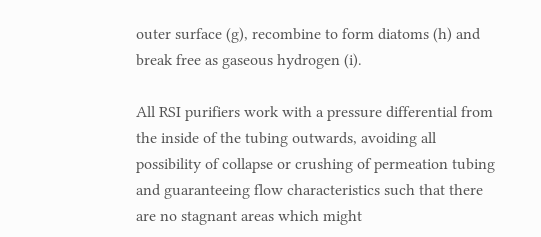outer surface (g), recombine to form diatoms (h) and break free as gaseous hydrogen (i).

All RSI purifiers work with a pressure differential from the inside of the tubing outwards, avoiding all possibility of collapse or crushing of permeation tubing and guaranteeing flow characteristics such that there are no stagnant areas which might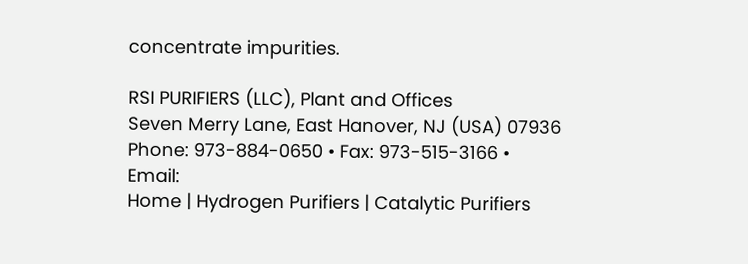concentrate impurities.

RSI PURIFIERS (LLC), Plant and Offices
Seven Merry Lane, East Hanover, NJ (USA) 07936
Phone: 973-884-0650 • Fax: 973-515-3166 • Email:
Home | Hydrogen Purifiers | Catalytic Purifiers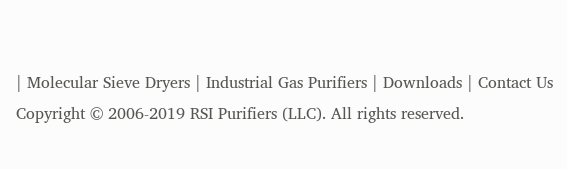| Molecular Sieve Dryers | Industrial Gas Purifiers | Downloads | Contact Us
Copyright © 2006-2019 RSI Purifiers (LLC). All rights reserved.